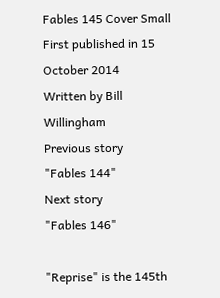Fables 145 Cover Small
First published in 15 October 2014
Written by Bill Willingham
Previous story
"Fables 144"
Next story
"Fables 146"

"Reprise" is the 145th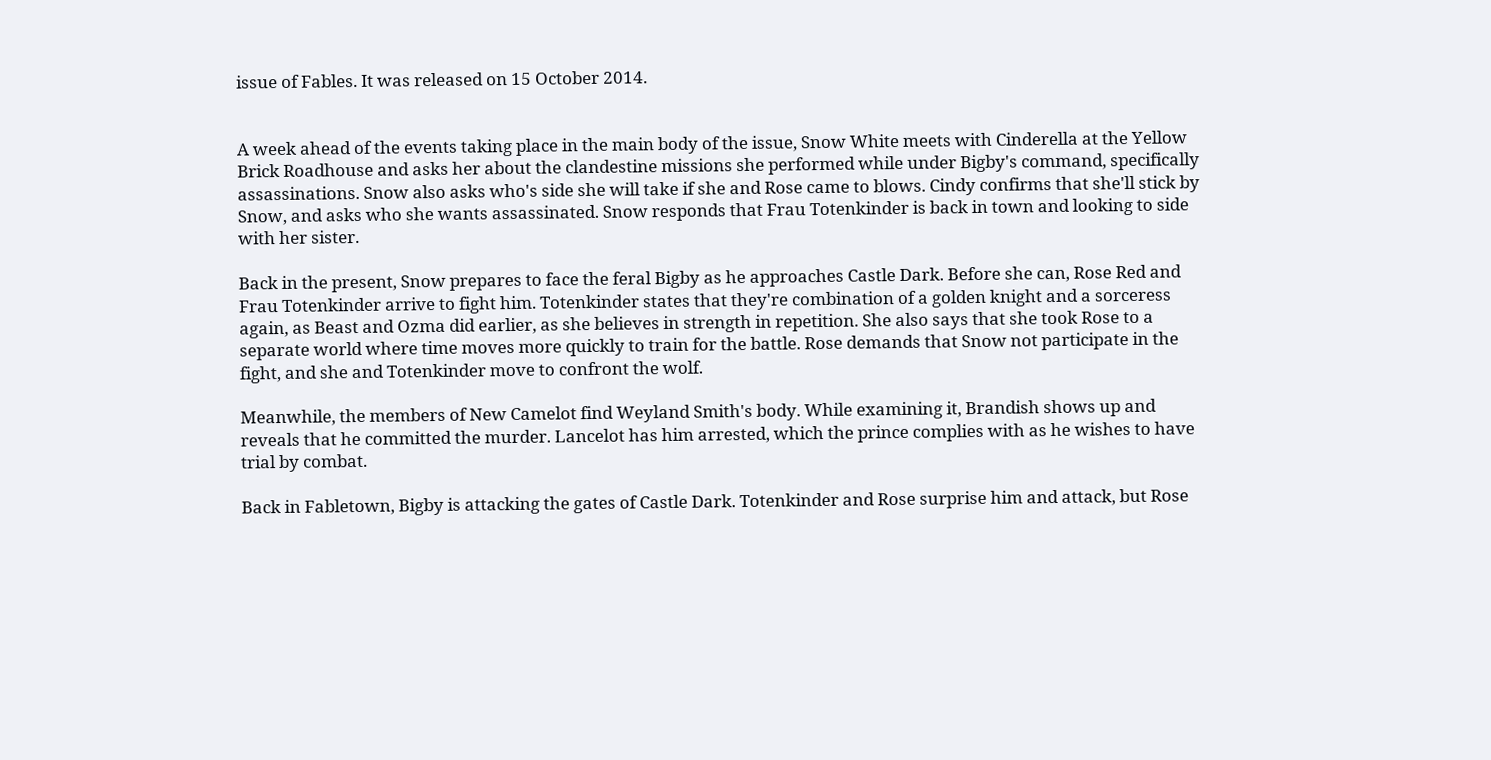issue of Fables. It was released on 15 October 2014.


A week ahead of the events taking place in the main body of the issue, Snow White meets with Cinderella at the Yellow Brick Roadhouse and asks her about the clandestine missions she performed while under Bigby's command, specifically assassinations. Snow also asks who's side she will take if she and Rose came to blows. Cindy confirms that she'll stick by Snow, and asks who she wants assassinated. Snow responds that Frau Totenkinder is back in town and looking to side with her sister.

Back in the present, Snow prepares to face the feral Bigby as he approaches Castle Dark. Before she can, Rose Red and Frau Totenkinder arrive to fight him. Totenkinder states that they're combination of a golden knight and a sorceress again, as Beast and Ozma did earlier, as she believes in strength in repetition. She also says that she took Rose to a separate world where time moves more quickly to train for the battle. Rose demands that Snow not participate in the fight, and she and Totenkinder move to confront the wolf.

Meanwhile, the members of New Camelot find Weyland Smith's body. While examining it, Brandish shows up and reveals that he committed the murder. Lancelot has him arrested, which the prince complies with as he wishes to have trial by combat.

Back in Fabletown, Bigby is attacking the gates of Castle Dark. Totenkinder and Rose surprise him and attack, but Rose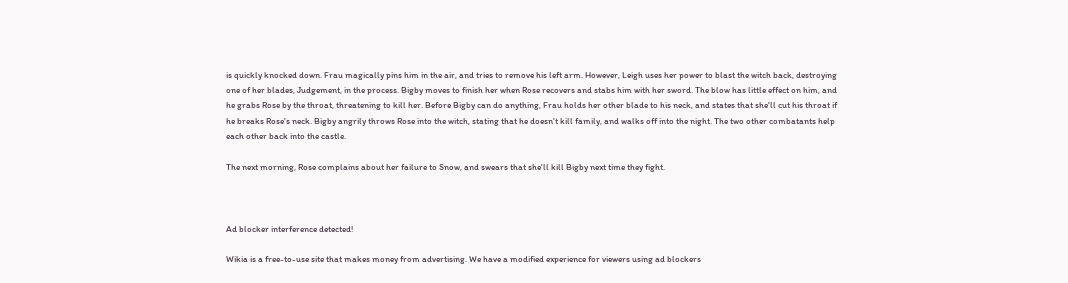is quickly knocked down. Frau magically pins him in the air, and tries to remove his left arm. However, Leigh uses her power to blast the witch back, destroying one of her blades, Judgement, in the process. Bigby moves to finish her when Rose recovers and stabs him with her sword. The blow has little effect on him, and he grabs Rose by the throat, threatening to kill her. Before Bigby can do anything, Frau holds her other blade to his neck, and states that she'll cut his throat if he breaks Rose's neck. Bigby angrily throws Rose into the witch, stating that he doesn't kill family, and walks off into the night. The two other combatants help each other back into the castle.

The next morning, Rose complains about her failure to Snow, and swears that she'll kill Bigby next time they fight.



Ad blocker interference detected!

Wikia is a free-to-use site that makes money from advertising. We have a modified experience for viewers using ad blockers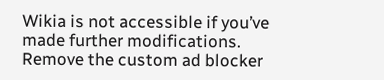Wikia is not accessible if you’ve made further modifications. Remove the custom ad blocker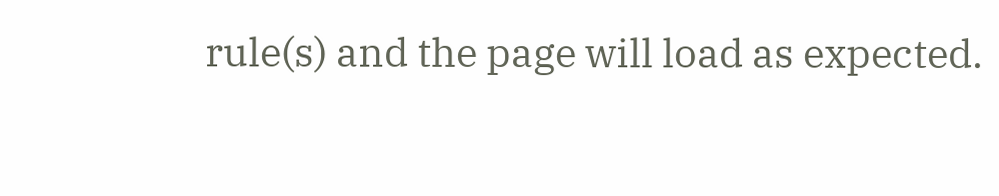rule(s) and the page will load as expected.